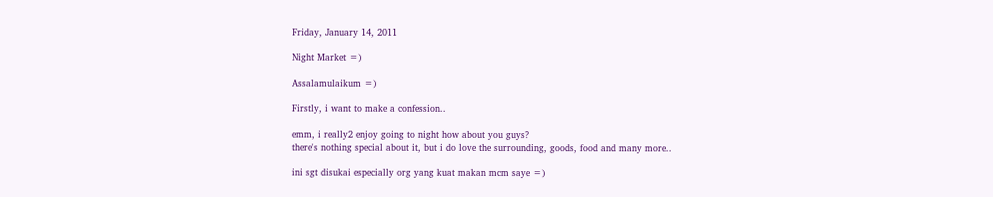Friday, January 14, 2011

Night Market =)

Assalamulaikum =)

Firstly, i want to make a confession..

emm, i really2 enjoy going to night how about you guys?
there's nothing special about it, but i do love the surrounding, goods, food and many more..

ini sgt disukai especially org yang kuat makan mcm saye =)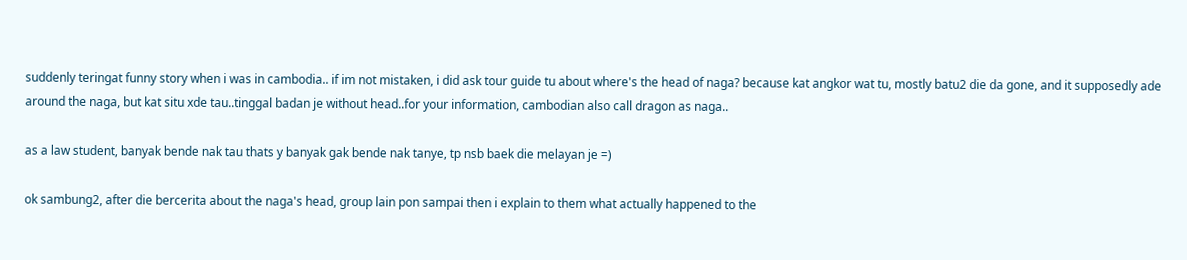suddenly teringat funny story when i was in cambodia.. if im not mistaken, i did ask tour guide tu about where's the head of naga? because kat angkor wat tu, mostly batu2 die da gone, and it supposedly ade around the naga, but kat situ xde tau..tinggal badan je without head..for your information, cambodian also call dragon as naga..

as a law student, banyak bende nak tau thats y banyak gak bende nak tanye, tp nsb baek die melayan je =)

ok sambung2, after die bercerita about the naga's head, group lain pon sampai then i explain to them what actually happened to the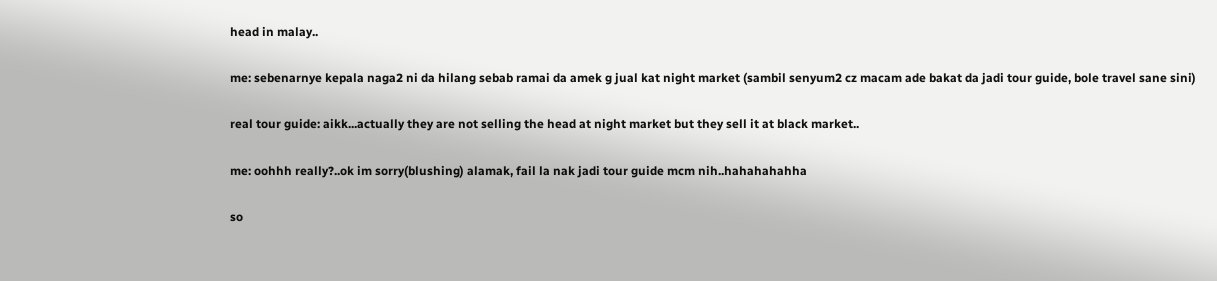head in malay..

me: sebenarnye kepala naga2 ni da hilang sebab ramai da amek g jual kat night market (sambil senyum2 cz macam ade bakat da jadi tour guide, bole travel sane sini)

real tour guide: aikk...actually they are not selling the head at night market but they sell it at black market..

me: oohhh really?..ok im sorry(blushing) alamak, fail la nak jadi tour guide mcm nih..hahahahahha

so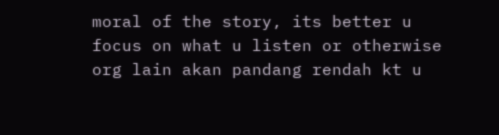moral of the story, its better u focus on what u listen or otherwise org lain akan pandang rendah kt u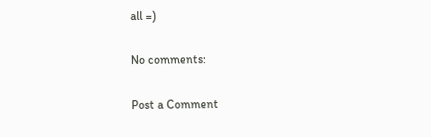all =)

No comments:

Post a Comment